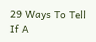29 Ways To Tell If A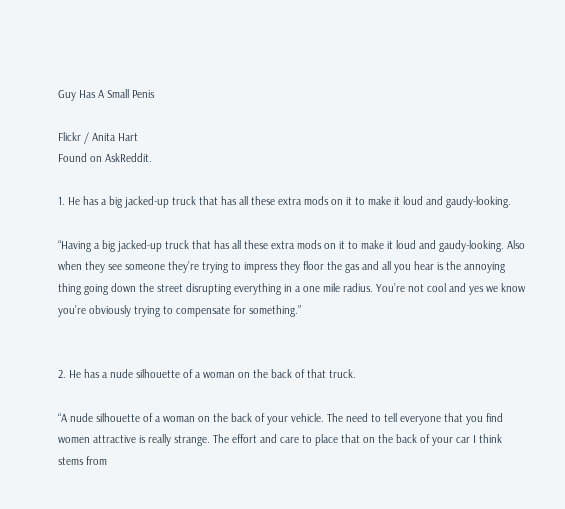Guy Has A Small Penis

Flickr / Anita Hart
Found on AskReddit.

1. He has a big jacked-up truck that has all these extra mods on it to make it loud and gaudy-looking.

“Having a big jacked-up truck that has all these extra mods on it to make it loud and gaudy-looking. Also when they see someone they’re trying to impress they floor the gas and all you hear is the annoying thing going down the street disrupting everything in a one mile radius. You’re not cool and yes we know you’re obviously trying to compensate for something.”


2. He has a nude silhouette of a woman on the back of that truck.

“A nude silhouette of a woman on the back of your vehicle. The need to tell everyone that you find women attractive is really strange. The effort and care to place that on the back of your car I think stems from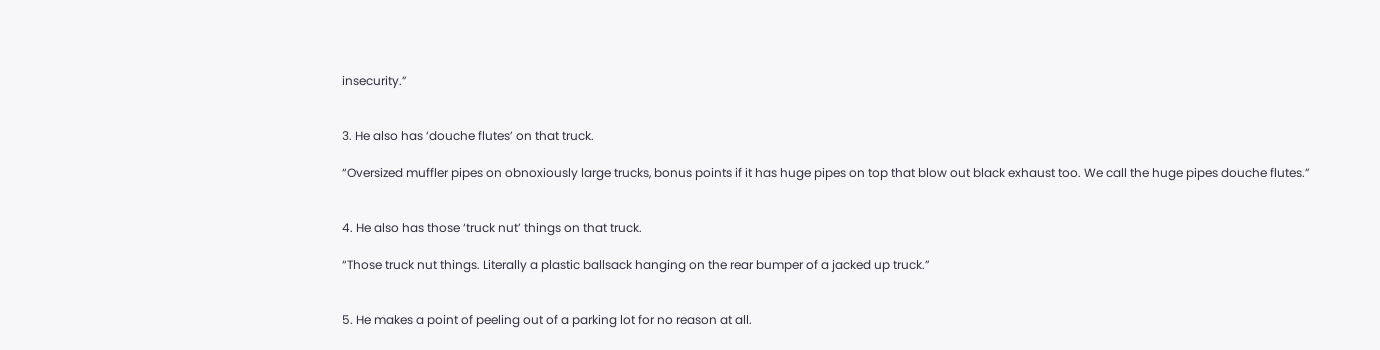insecurity.”


3. He also has ‘douche flutes’ on that truck.

“Oversized muffler pipes on obnoxiously large trucks, bonus points if it has huge pipes on top that blow out black exhaust too. We call the huge pipes douche flutes.”


4. He also has those ‘truck nut’ things on that truck.

“Those truck nut things. Literally a plastic ballsack hanging on the rear bumper of a jacked up truck.”


5. He makes a point of peeling out of a parking lot for no reason at all.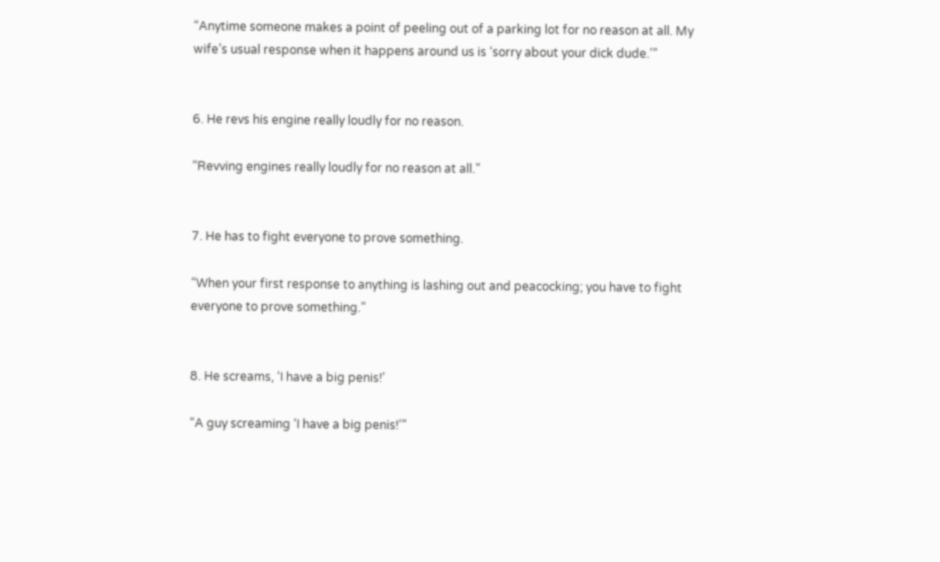“Anytime someone makes a point of peeling out of a parking lot for no reason at all. My wife’s usual response when it happens around us is ‘sorry about your dick dude.’”


6. He revs his engine really loudly for no reason.

“Revving engines really loudly for no reason at all.”


7. He has to fight everyone to prove something.

“When your first response to anything is lashing out and peacocking; you have to fight everyone to prove something.”


8. He screams, ‘I have a big penis!’

“A guy screaming ‘I have a big penis!’”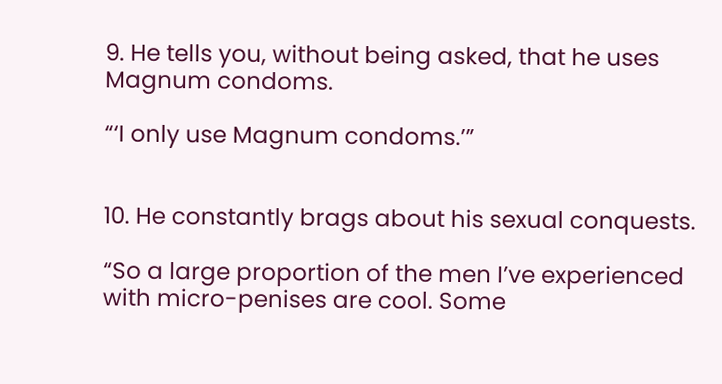9. He tells you, without being asked, that he uses Magnum condoms.

“‘I only use Magnum condoms.’”


10. He constantly brags about his sexual conquests.

“So a large proportion of the men I’ve experienced with micro-penises are cool. Some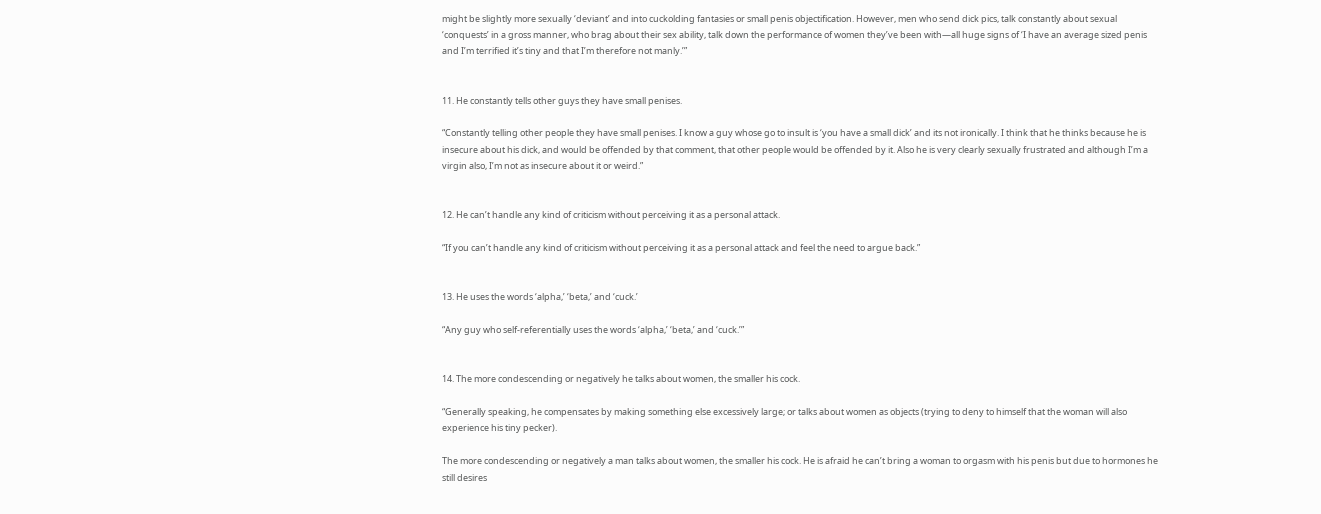might be slightly more sexually ‘deviant’ and into cuckolding fantasies or small penis objectification. However, men who send dick pics, talk constantly about sexual ‘conquests’ in a gross manner, who brag about their sex ability, talk down the performance of women they’ve been with—all huge signs of ‘I have an average sized penis and I’m terrified it’s tiny and that I’m therefore not manly.’”


11. He constantly tells other guys they have small penises.

“Constantly telling other people they have small penises. I know a guy whose go to insult is ‘you have a small dick’ and its not ironically. I think that he thinks because he is insecure about his dick, and would be offended by that comment, that other people would be offended by it. Also he is very clearly sexually frustrated and although I’m a virgin also, I’m not as insecure about it or weird.”


12. He can’t handle any kind of criticism without perceiving it as a personal attack.

“If you can’t handle any kind of criticism without perceiving it as a personal attack and feel the need to argue back.”


13. He uses the words ‘alpha,’ ‘beta,’ and ‘cuck.’

“Any guy who self-referentially uses the words ‘alpha,’ ‘beta,’ and ‘cuck.’”


14. The more condescending or negatively he talks about women, the smaller his cock.

“Generally speaking, he compensates by making something else excessively large; or talks about women as objects (trying to deny to himself that the woman will also experience his tiny pecker).

The more condescending or negatively a man talks about women, the smaller his cock. He is afraid he can’t bring a woman to orgasm with his penis but due to hormones he still desires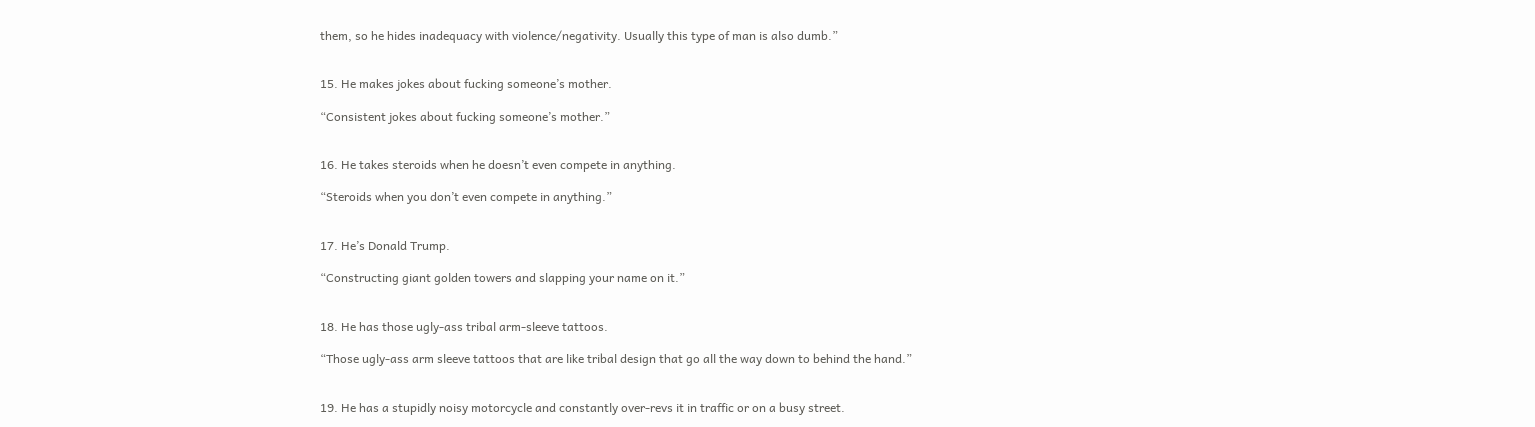them, so he hides inadequacy with violence/negativity. Usually this type of man is also dumb.”


15. He makes jokes about fucking someone’s mother.

“Consistent jokes about fucking someone’s mother.”


16. He takes steroids when he doesn’t even compete in anything.

“Steroids when you don’t even compete in anything.”


17. He’s Donald Trump.

“Constructing giant golden towers and slapping your name on it.”


18. He has those ugly-ass tribal arm-sleeve tattoos.

“Those ugly-ass arm sleeve tattoos that are like tribal design that go all the way down to behind the hand.”


19. He has a stupidly noisy motorcycle and constantly over-revs it in traffic or on a busy street.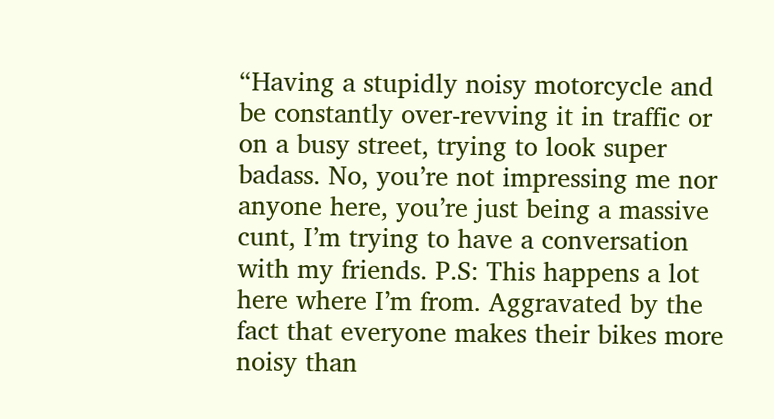“Having a stupidly noisy motorcycle and be constantly over-revving it in traffic or on a busy street, trying to look super badass. No, you’re not impressing me nor anyone here, you’re just being a massive cunt, I’m trying to have a conversation with my friends. P.S: This happens a lot here where I’m from. Aggravated by the fact that everyone makes their bikes more noisy than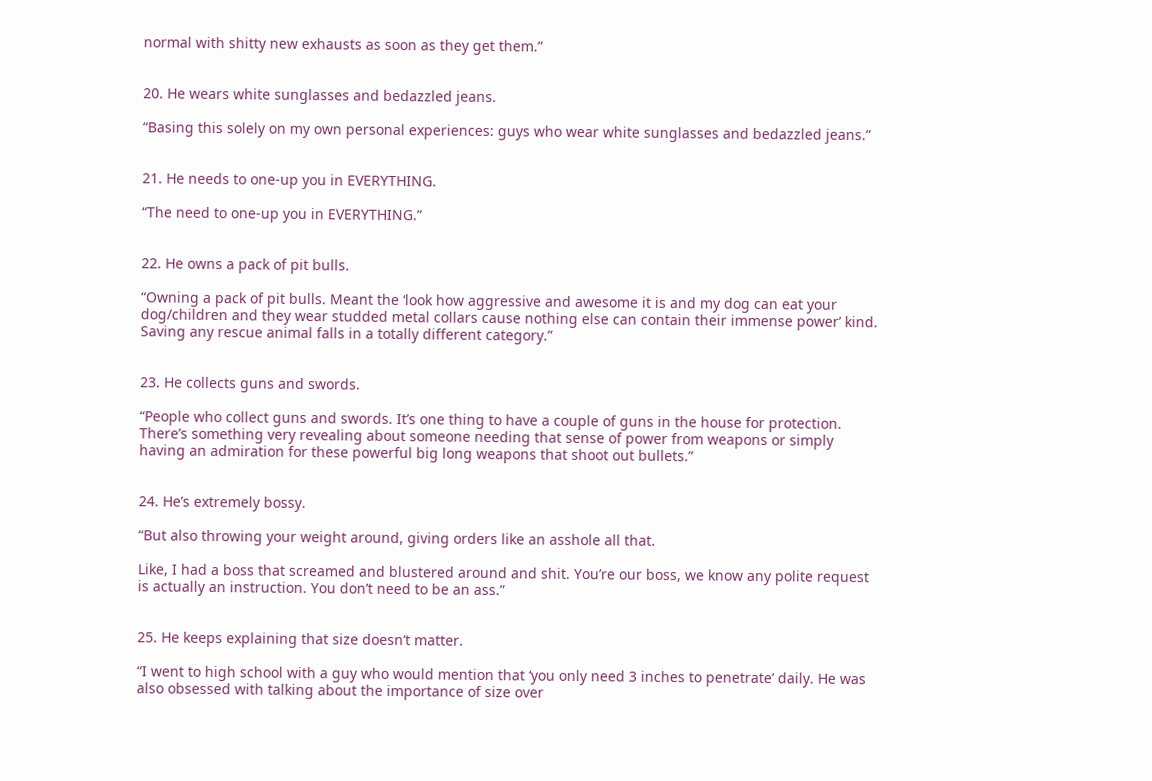normal with shitty new exhausts as soon as they get them.”


20. He wears white sunglasses and bedazzled jeans.

“Basing this solely on my own personal experiences: guys who wear white sunglasses and bedazzled jeans.”


21. He needs to one-up you in EVERYTHING.

“The need to one-up you in EVERYTHING.”


22. He owns a pack of pit bulls.

“Owning a pack of pit bulls. Meant the ‘look how aggressive and awesome it is and my dog can eat your dog/children and they wear studded metal collars cause nothing else can contain their immense power’ kind. Saving any rescue animal falls in a totally different category.”


23. He collects guns and swords.

“People who collect guns and swords. It’s one thing to have a couple of guns in the house for protection. There’s something very revealing about someone needing that sense of power from weapons or simply having an admiration for these powerful big long weapons that shoot out bullets.”


24. He’s extremely bossy.

“But also throwing your weight around, giving orders like an asshole all that.

Like, I had a boss that screamed and blustered around and shit. You’re our boss, we know any polite request is actually an instruction. You don’t need to be an ass.”


25. He keeps explaining that size doesn’t matter.

“I went to high school with a guy who would mention that ‘you only need 3 inches to penetrate’ daily. He was also obsessed with talking about the importance of size over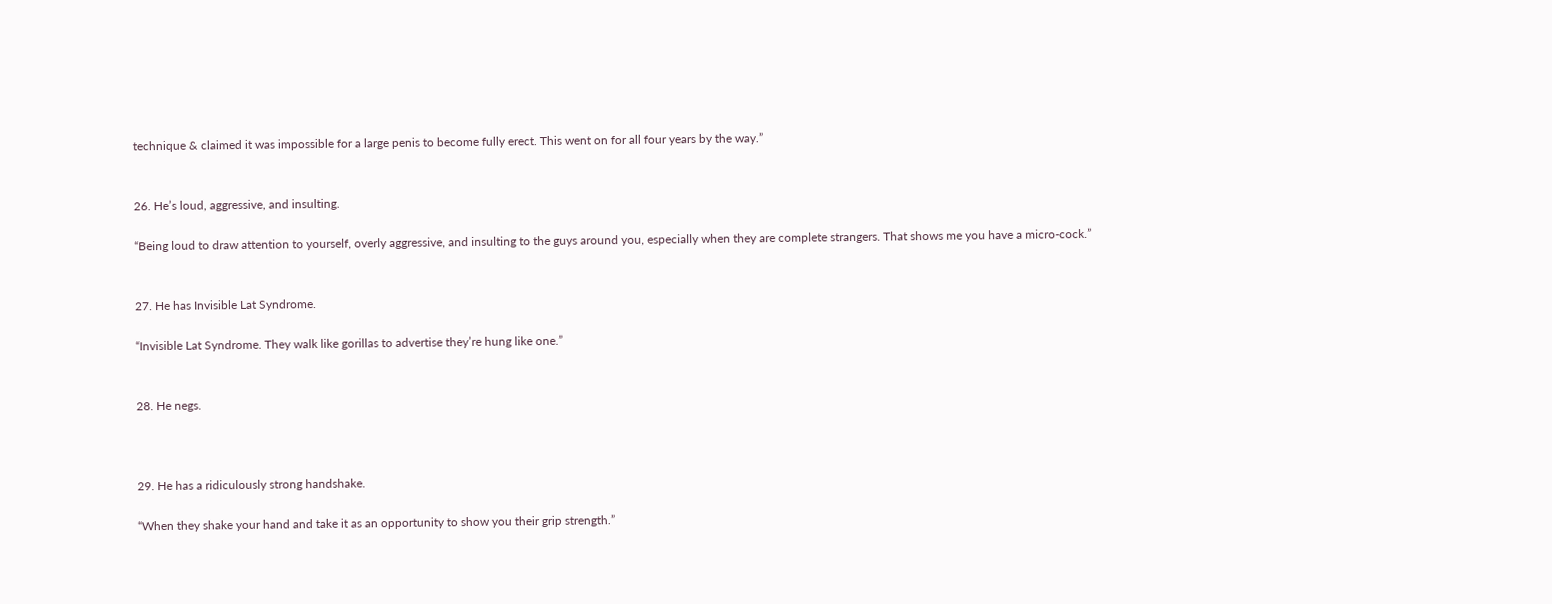technique & claimed it was impossible for a large penis to become fully erect. This went on for all four years by the way.”


26. He’s loud, aggressive, and insulting.

“Being loud to draw attention to yourself, overly aggressive, and insulting to the guys around you, especially when they are complete strangers. That shows me you have a micro-cock.”


27. He has Invisible Lat Syndrome.

“Invisible Lat Syndrome. They walk like gorillas to advertise they’re hung like one.”


28. He negs.



29. He has a ridiculously strong handshake.

“When they shake your hand and take it as an opportunity to show you their grip strength.”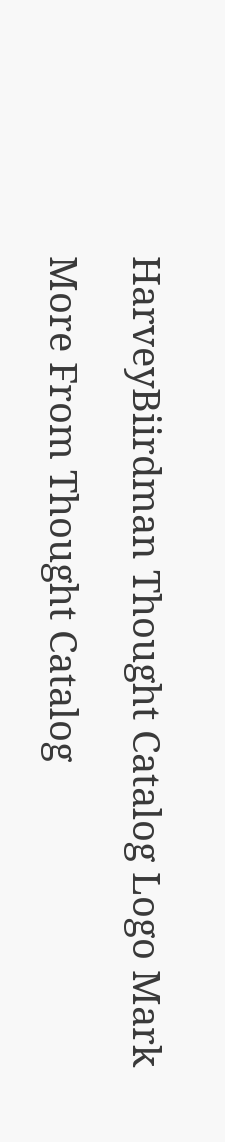HarveyBiirdman Thought Catalog Logo Mark

More From Thought Catalog